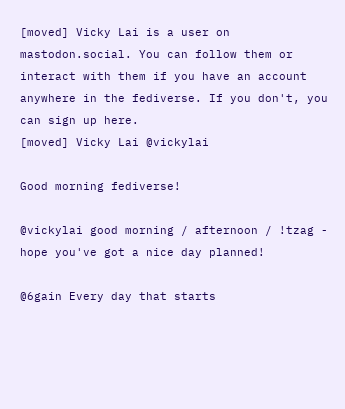[moved] Vicky Lai is a user on mastodon.social. You can follow them or interact with them if you have an account anywhere in the fediverse. If you don't, you can sign up here.
[moved] Vicky Lai @vickylai

Good morning fediverse!

@vickylai good morning / afternoon / !tzag - hope you've got a nice day planned!

@6gain Every day that starts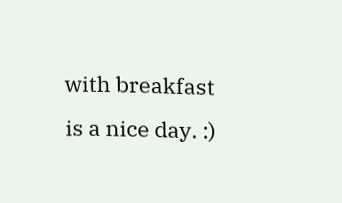with breakfast is a nice day. :)